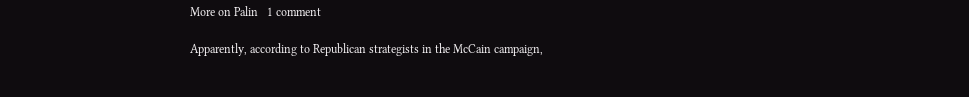More on Palin   1 comment

Apparently, according to Republican strategists in the McCain campaign,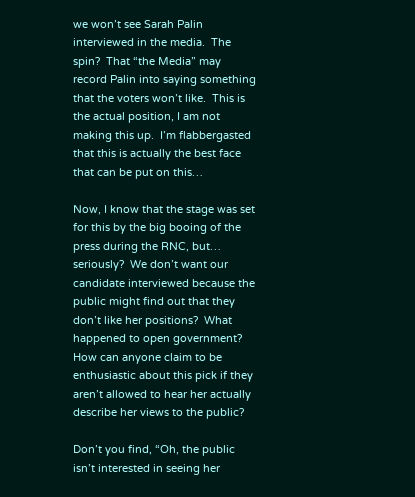we won’t see Sarah Palin interviewed in the media.  The spin?  That “the Media” may record Palin into saying something that the voters won’t like.  This is the actual position, I am not making this up.  I’m flabbergasted that this is actually the best face that can be put on this…

Now, I know that the stage was set for this by the big booing of the press during the RNC, but… seriously?  We don’t want our candidate interviewed because the public might find out that they don’t like her positions?  What happened to open government?  How can anyone claim to be enthusiastic about this pick if they aren’t allowed to hear her actually describe her views to the public?

Don’t you find, “Oh, the public isn’t interested in seeing her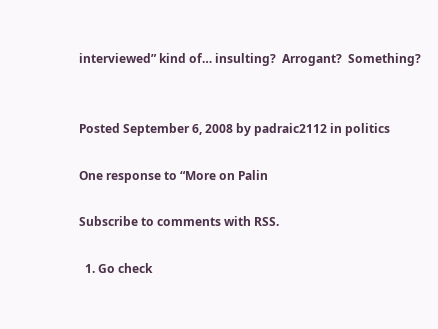interviewed” kind of… insulting?  Arrogant?  Something?


Posted September 6, 2008 by padraic2112 in politics

One response to “More on Palin

Subscribe to comments with RSS.

  1. Go check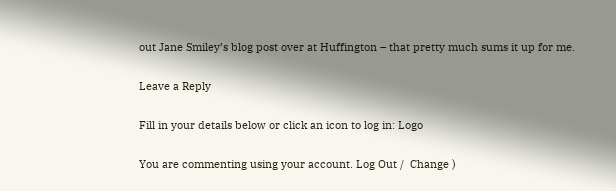out Jane Smiley’s blog post over at Huffington – that pretty much sums it up for me.

Leave a Reply

Fill in your details below or click an icon to log in: Logo

You are commenting using your account. Log Out /  Change )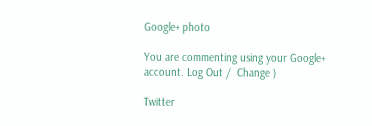Google+ photo

You are commenting using your Google+ account. Log Out /  Change )

Twitter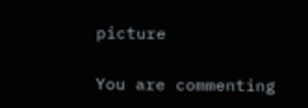picture

You are commenting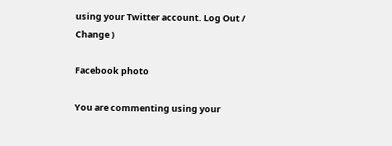using your Twitter account. Log Out /  Change )

Facebook photo

You are commenting using your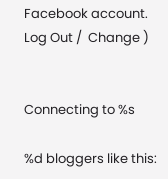Facebook account. Log Out /  Change )


Connecting to %s

%d bloggers like this: